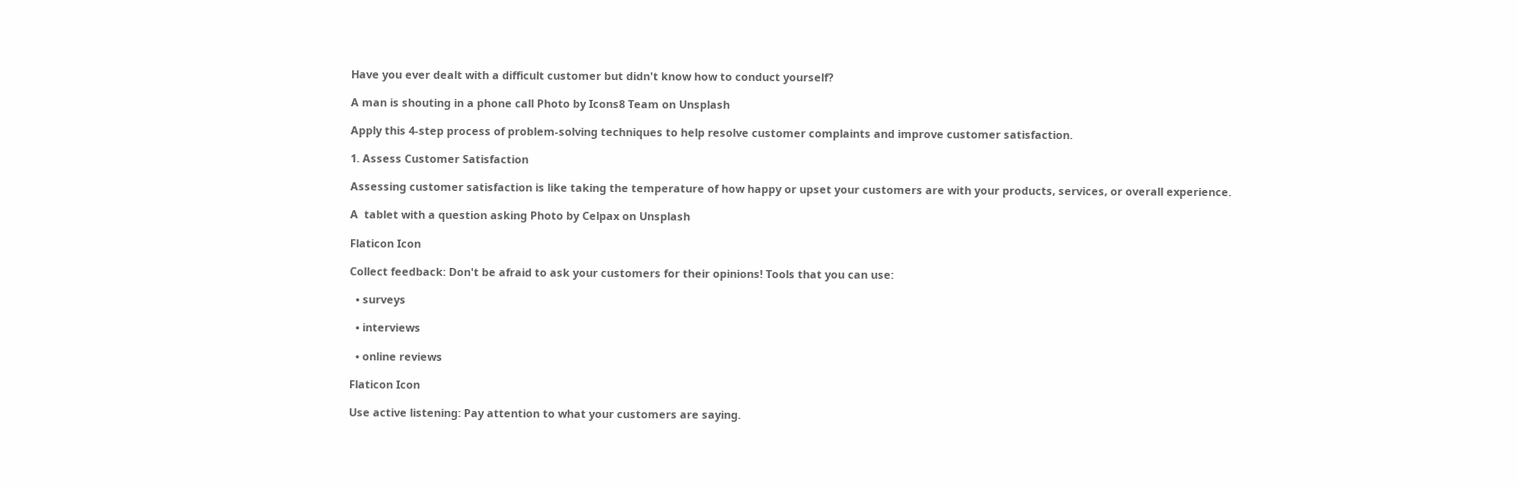Have you ever dealt with a difficult customer but didn't know how to conduct yourself?

A man is shouting in a phone call Photo by Icons8 Team on Unsplash

Apply this 4-step process of problem-solving techniques to help resolve customer complaints and improve customer satisfaction.

1. Assess Customer Satisfaction

Assessing customer satisfaction is like taking the temperature of how happy or upset your customers are with your products, services, or overall experience.

A  tablet with a question asking Photo by Celpax on Unsplash

Flaticon Icon

Collect feedback: Don't be afraid to ask your customers for their opinions! Tools that you can use:

  • surveys

  • interviews

  • online reviews

Flaticon Icon

Use active listening: Pay attention to what your customers are saying.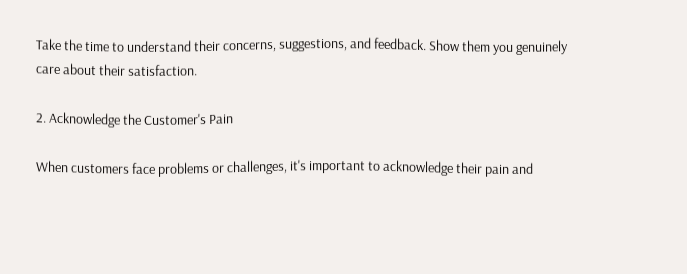Take the time to understand their concerns, suggestions, and feedback. Show them you genuinely care about their satisfaction.

2. Acknowledge the Customer's Pain

When customers face problems or challenges, it's important to acknowledge their pain and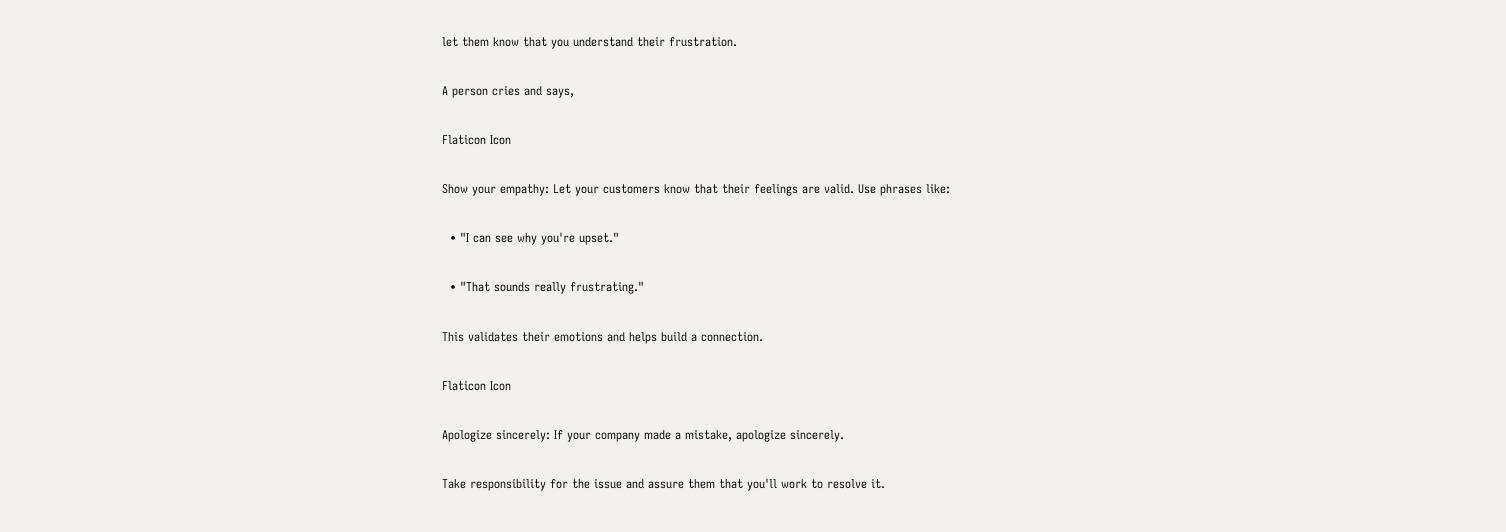let them know that you understand their frustration.

A person cries and says,

Flaticon Icon

Show your empathy: Let your customers know that their feelings are valid. Use phrases like:

  • "I can see why you're upset."

  • "That sounds really frustrating."

This validates their emotions and helps build a connection.

Flaticon Icon

Apologize sincerely: If your company made a mistake, apologize sincerely.

Take responsibility for the issue and assure them that you'll work to resolve it.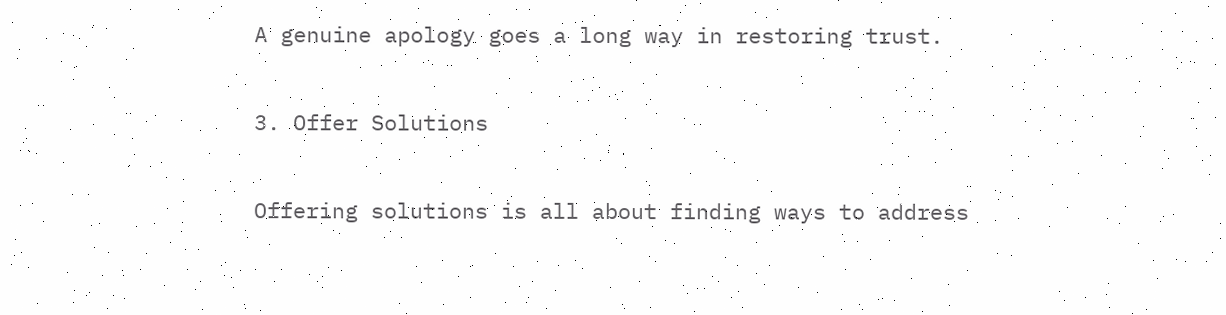A genuine apology goes a long way in restoring trust.

3. Offer Solutions

Offering solutions is all about finding ways to address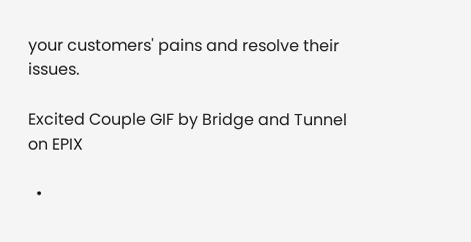your customers' pains and resolve their issues.

Excited Couple GIF by Bridge and Tunnel on EPIX

  •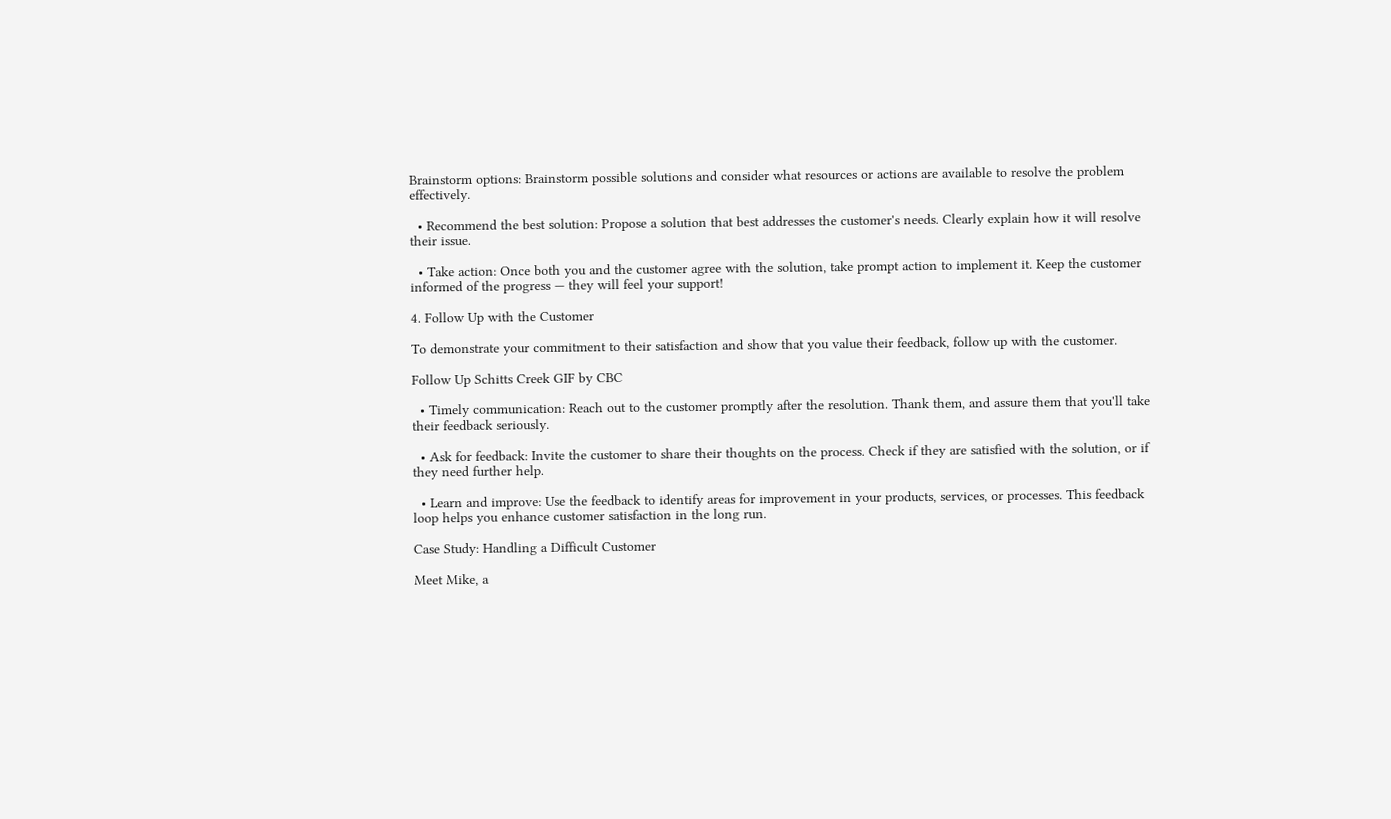Brainstorm options: Brainstorm possible solutions and consider what resources or actions are available to resolve the problem effectively.

  • Recommend the best solution: Propose a solution that best addresses the customer's needs. Clearly explain how it will resolve their issue.

  • Take action: Once both you and the customer agree with the solution, take prompt action to implement it. Keep the customer informed of the progress — they will feel your support!

4. Follow Up with the Customer

To demonstrate your commitment to their satisfaction and show that you value their feedback, follow up with the customer.

Follow Up Schitts Creek GIF by CBC

  • Timely communication: Reach out to the customer promptly after the resolution. Thank them, and assure them that you'll take their feedback seriously.

  • Ask for feedback: Invite the customer to share their thoughts on the process. Check if they are satisfied with the solution, or if they need further help.

  • Learn and improve: Use the feedback to identify areas for improvement in your products, services, or processes. This feedback loop helps you enhance customer satisfaction in the long run.

Case Study: Handling a Difficult Customer

Meet Mike, a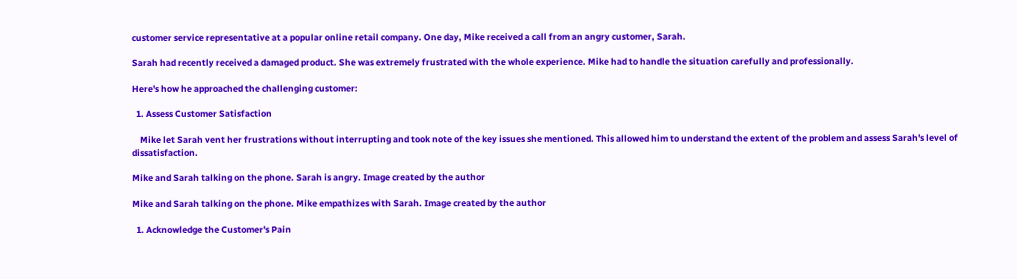customer service representative at a popular online retail company. One day, Mike received a call from an angry customer, Sarah.

Sarah had recently received a damaged product. She was extremely frustrated with the whole experience. Mike had to handle the situation carefully and professionally.

Here's how he approached the challenging customer:

  1. Assess Customer Satisfaction

    Mike let Sarah vent her frustrations without interrupting and took note of the key issues she mentioned. This allowed him to understand the extent of the problem and assess Sarah's level of dissatisfaction.

Mike and Sarah talking on the phone. Sarah is angry. Image created by the author

Mike and Sarah talking on the phone. Mike empathizes with Sarah. Image created by the author

  1. Acknowledge the Customer's Pain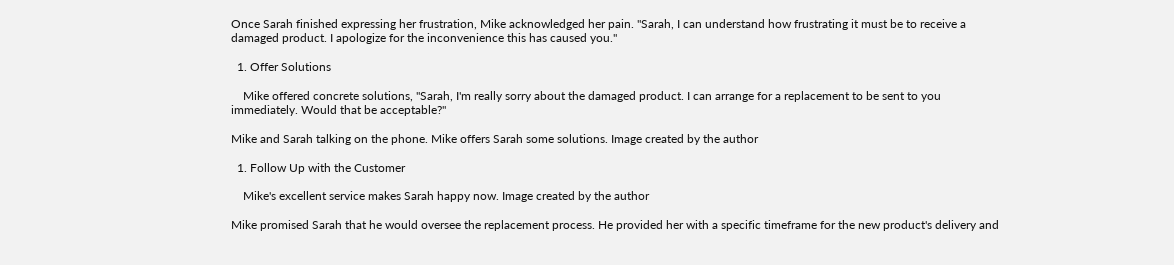Once Sarah finished expressing her frustration, Mike acknowledged her pain. "Sarah, I can understand how frustrating it must be to receive a damaged product. I apologize for the inconvenience this has caused you."

  1. Offer Solutions

    Mike offered concrete solutions, "Sarah, I'm really sorry about the damaged product. I can arrange for a replacement to be sent to you immediately. Would that be acceptable?"

Mike and Sarah talking on the phone. Mike offers Sarah some solutions. Image created by the author

  1. Follow Up with the Customer

    Mike's excellent service makes Sarah happy now. Image created by the author

Mike promised Sarah that he would oversee the replacement process. He provided her with a specific timeframe for the new product's delivery and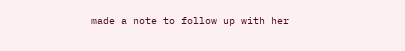made a note to follow up with her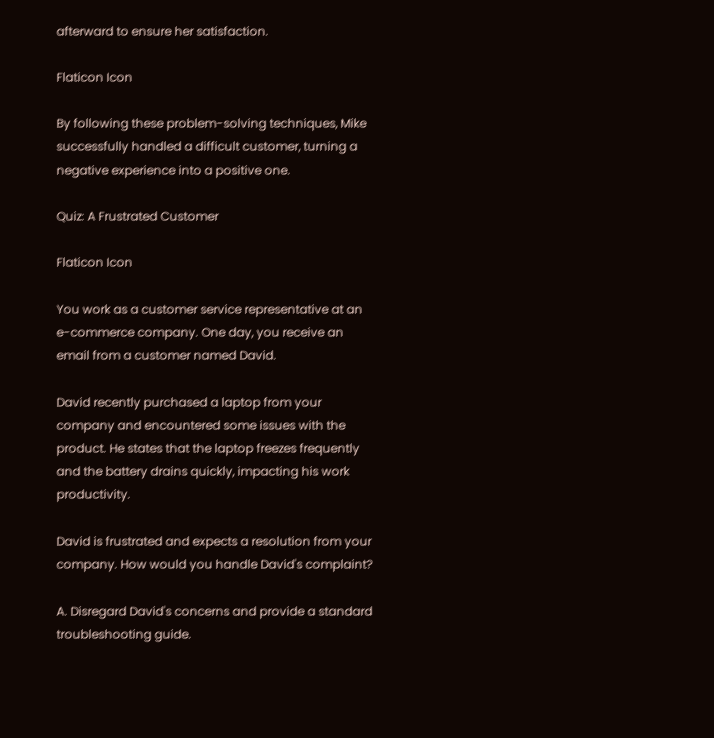afterward to ensure her satisfaction.

Flaticon Icon

By following these problem-solving techniques, Mike successfully handled a difficult customer, turning a negative experience into a positive one.

Quiz: A Frustrated Customer

Flaticon Icon

You work as a customer service representative at an e-commerce company. One day, you receive an email from a customer named David.

David recently purchased a laptop from your company and encountered some issues with the product. He states that the laptop freezes frequently and the battery drains quickly, impacting his work productivity.

David is frustrated and expects a resolution from your company. How would you handle David's complaint?

A. Disregard David's concerns and provide a standard troubleshooting guide.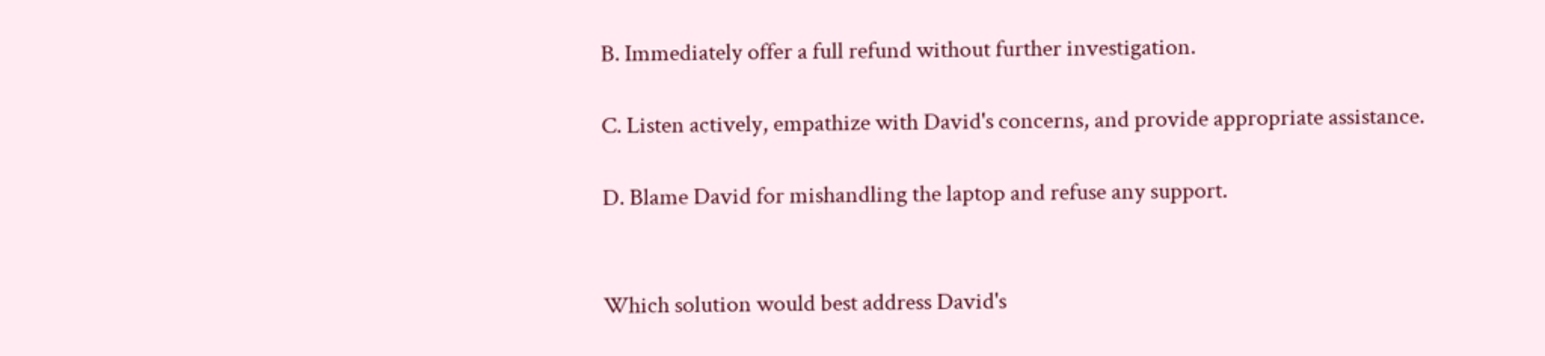B. Immediately offer a full refund without further investigation.

C. Listen actively, empathize with David's concerns, and provide appropriate assistance.

D. Blame David for mishandling the laptop and refuse any support.


Which solution would best address David's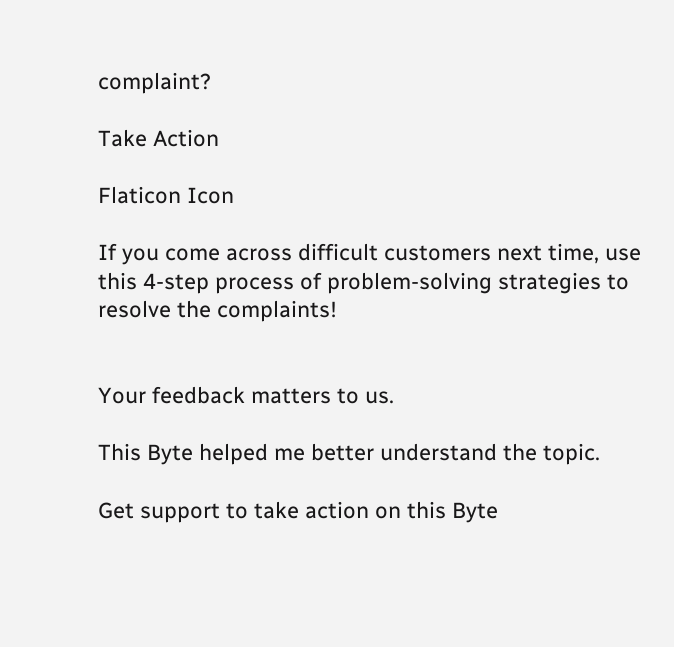complaint?

Take Action

Flaticon Icon

If you come across difficult customers next time, use this 4-step process of problem-solving strategies to resolve the complaints!


Your feedback matters to us.

This Byte helped me better understand the topic.

Get support to take action on this Byte